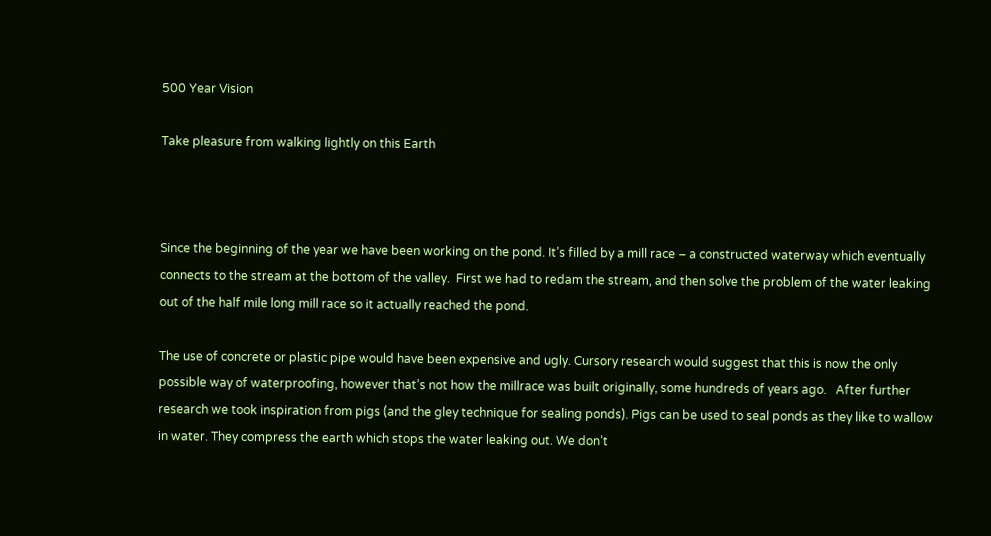500 Year Vision

Take pleasure from walking lightly on this Earth



Since the beginning of the year we have been working on the pond. It’s filled by a mill race – a constructed waterway which eventually connects to the stream at the bottom of the valley.  First we had to redam the stream, and then solve the problem of the water leaking out of the half mile long mill race so it actually reached the pond.

The use of concrete or plastic pipe would have been expensive and ugly. Cursory research would suggest that this is now the only possible way of waterproofing, however that’s not how the millrace was built originally, some hundreds of years ago.   After further research we took inspiration from pigs (and the gley technique for sealing ponds). Pigs can be used to seal ponds as they like to wallow in water. They compress the earth which stops the water leaking out. We don’t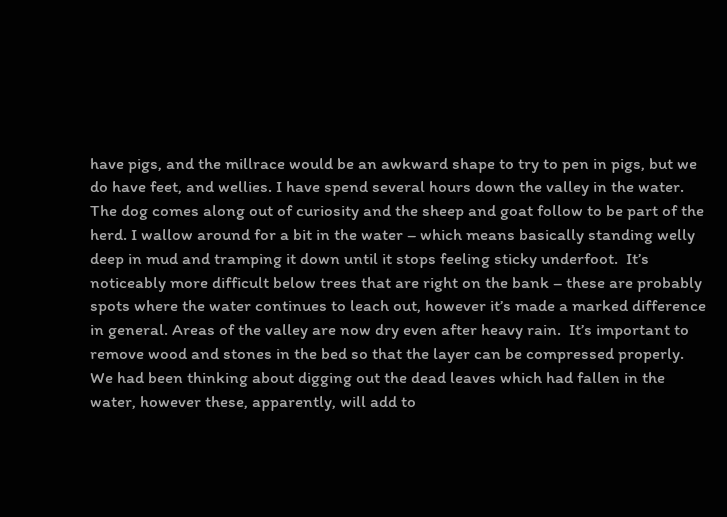have pigs, and the millrace would be an awkward shape to try to pen in pigs, but we do have feet, and wellies. I have spend several hours down the valley in the water. The dog comes along out of curiosity and the sheep and goat follow to be part of the herd. I wallow around for a bit in the water – which means basically standing welly deep in mud and tramping it down until it stops feeling sticky underfoot.  It’s noticeably more difficult below trees that are right on the bank – these are probably spots where the water continues to leach out, however it’s made a marked difference in general. Areas of the valley are now dry even after heavy rain.  It’s important to remove wood and stones in the bed so that the layer can be compressed properly.  We had been thinking about digging out the dead leaves which had fallen in the water, however these, apparently, will add to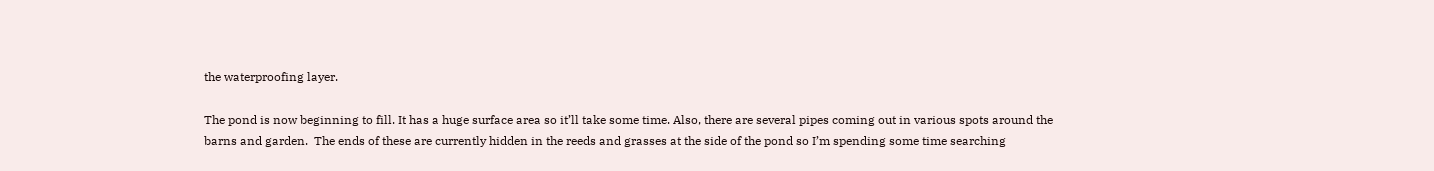the waterproofing layer.

The pond is now beginning to fill. It has a huge surface area so it’ll take some time. Also, there are several pipes coming out in various spots around the barns and garden.  The ends of these are currently hidden in the reeds and grasses at the side of the pond so I’m spending some time searching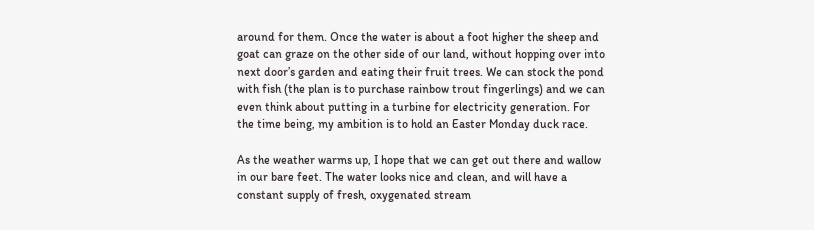around for them. Once the water is about a foot higher the sheep and goat can graze on the other side of our land, without hopping over into next door’s garden and eating their fruit trees. We can stock the pond with fish (the plan is to purchase rainbow trout fingerlings) and we can even think about putting in a turbine for electricity generation. For the time being, my ambition is to hold an Easter Monday duck race.

As the weather warms up, I hope that we can get out there and wallow in our bare feet. The water looks nice and clean, and will have a constant supply of fresh, oxygenated stream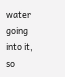water going into it, so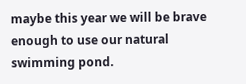maybe this year we will be brave enough to use our natural swimming pond.